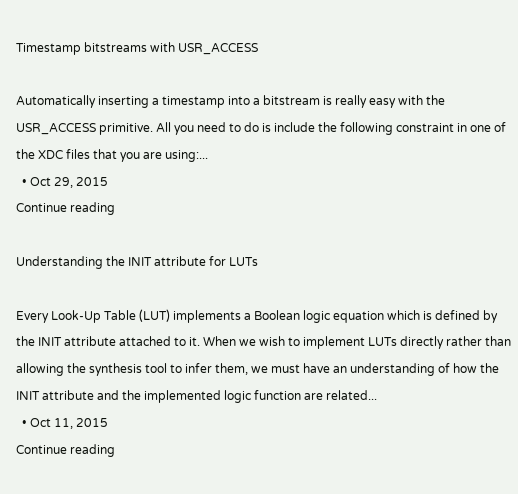Timestamp bitstreams with USR_ACCESS

Automatically inserting a timestamp into a bitstream is really easy with the USR_ACCESS primitive. All you need to do is include the following constraint in one of the XDC files that you are using:...
  • Oct 29, 2015
Continue reading

Understanding the INIT attribute for LUTs

Every Look-Up Table (LUT) implements a Boolean logic equation which is defined by the INIT attribute attached to it. When we wish to implement LUTs directly rather than allowing the synthesis tool to infer them, we must have an understanding of how the INIT attribute and the implemented logic function are related...
  • Oct 11, 2015
Continue reading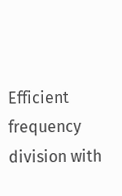Efficient frequency division with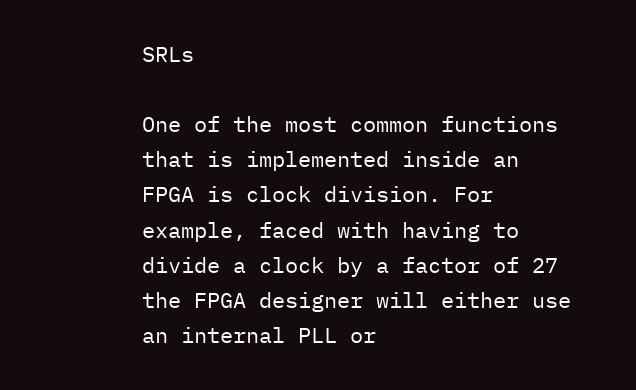SRLs

One of the most common functions that is implemented inside an FPGA is clock division. For example, faced with having to divide a clock by a factor of 27 the FPGA designer will either use an internal PLL or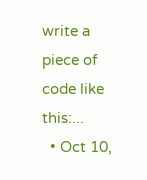write a piece of code like this:...
  • Oct 10,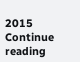2015
Continue reading